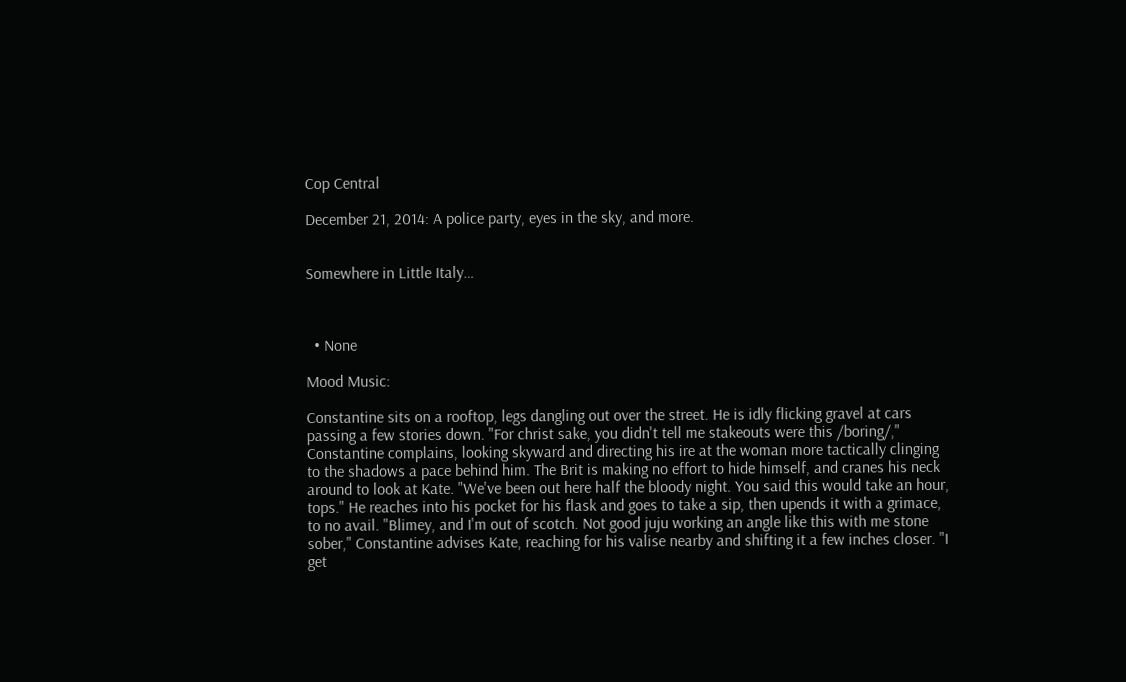Cop Central

December 21, 2014: A police party, eyes in the sky, and more.


Somewhere in Little Italy…



  • None

Mood Music:

Constantine sits on a rooftop, legs dangling out over the street. He is idly flicking gravel at cars passing a few stories down. "For christ sake, you didn't tell me stakeouts were this /boring/," Constantine complains, looking skyward and directing his ire at the woman more tactically clinging to the shadows a pace behind him. The Brit is making no effort to hide himself, and cranes his neck around to look at Kate. "We've been out here half the bloody night. You said this would take an hour, tops." He reaches into his pocket for his flask and goes to take a sip, then upends it with a grimace, to no avail. "Blimey, and I'm out of scotch. Not good juju working an angle like this with me stone sober," Constantine advises Kate, reaching for his valise nearby and shifting it a few inches closer. "I get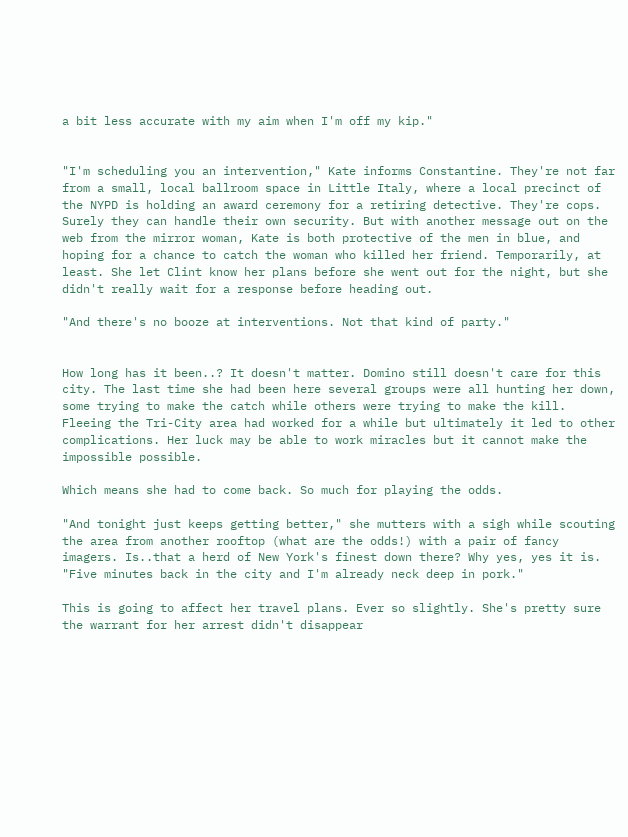a bit less accurate with my aim when I'm off my kip."


"I'm scheduling you an intervention," Kate informs Constantine. They're not far from a small, local ballroom space in Little Italy, where a local precinct of the NYPD is holding an award ceremony for a retiring detective. They're cops. Surely they can handle their own security. But with another message out on the web from the mirror woman, Kate is both protective of the men in blue, and hoping for a chance to catch the woman who killed her friend. Temporarily, at least. She let Clint know her plans before she went out for the night, but she didn't really wait for a response before heading out.

"And there's no booze at interventions. Not that kind of party."


How long has it been..? It doesn't matter. Domino still doesn't care for this city. The last time she had been here several groups were all hunting her down, some trying to make the catch while others were trying to make the kill. Fleeing the Tri-City area had worked for a while but ultimately it led to other complications. Her luck may be able to work miracles but it cannot make the impossible possible.

Which means she had to come back. So much for playing the odds.

"And tonight just keeps getting better," she mutters with a sigh while scouting the area from another rooftop (what are the odds!) with a pair of fancy imagers. Is..that a herd of New York's finest down there? Why yes, yes it is. "Five minutes back in the city and I'm already neck deep in pork."

This is going to affect her travel plans. Ever so slightly. She's pretty sure the warrant for her arrest didn't disappear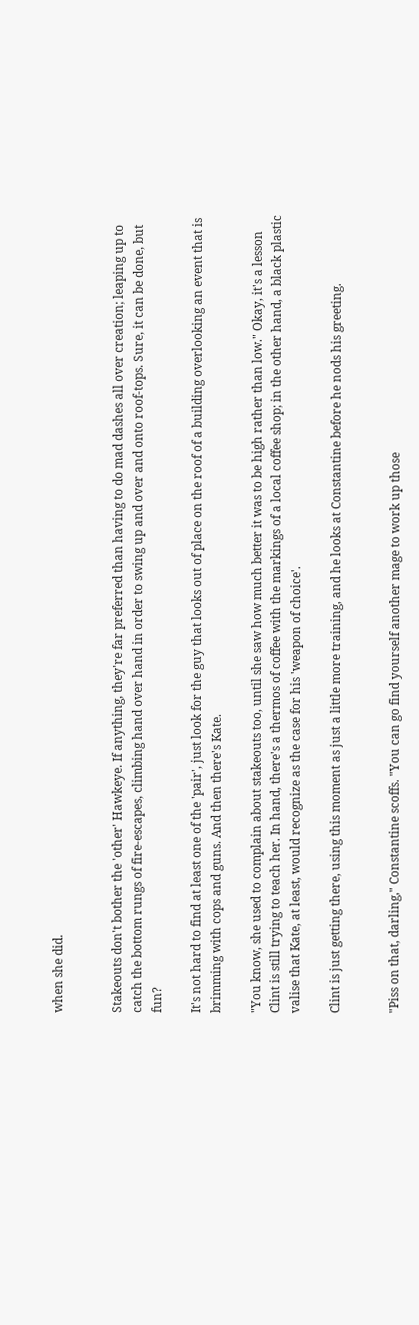when she did.


Stakeouts don't bother the 'other' Hawkeye. If anything, they're far preferred than having to do mad dashes all over creation; leaping up to catch the bottom rungs of fire-escapes, climbing hand over hand in order to swing up and over and onto roof-tops. Sure, it can be done, but fun?

It's not hard to find at least one of the 'pair', just look for the guy that looks out of place on the roof of a building overlooking an event that is brimming with cops and guns. And then there's Kate.

"You know, she used to complain about stakeouts too, until she saw how much better it was to be high rather than low." Okay, it's a lesson Clint is still trying to teach her. In hand, there's a thermos of coffee with the markings of a local coffee shop; in the other hand, a black plastic valise that Kate, at least, would recognize as the case for his 'weapon of choice'.

Clint is just getting there, using this moment as just a little more training, and he looks at Constantine before he nods his greeting.


"Piss on that, darling," Constantine scoffs. "You can go find yourself another mage to work up those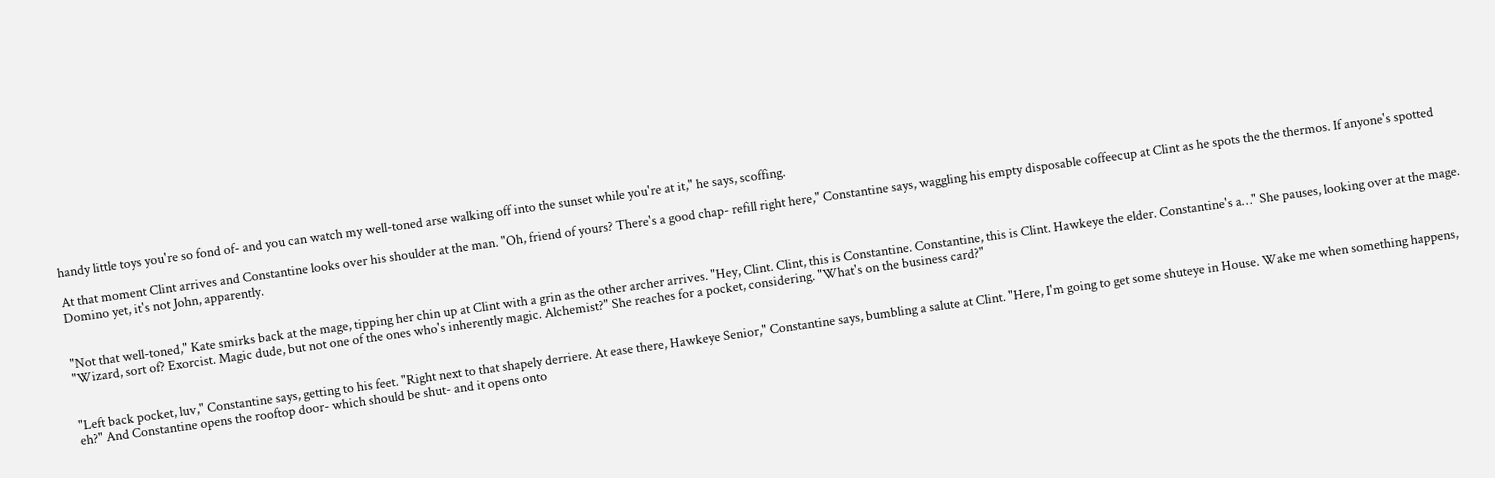handy little toys you're so fond of- and you can watch my well-toned arse walking off into the sunset while you're at it," he says, scoffing.

At that moment Clint arrives and Constantine looks over his shoulder at the man. "Oh, friend of yours? There's a good chap- refill right here," Constantine says, waggling his empty disposable coffeecup at Clint as he spots the the thermos. If anyone's spotted Domino yet, it's not John, apparently.


"Not that well-toned," Kate smirks back at the mage, tipping her chin up at Clint with a grin as the other archer arrives. "Hey, Clint. Clint, this is Constantine. Constantine, this is Clint. Hawkeye the elder. Constantine's a…" She pauses, looking over at the mage. "Wizard, sort of? Exorcist. Magic dude, but not one of the ones who's inherently magic. Alchemist?" She reaches for a pocket, considering. "What's on the business card?"


"Left back pocket, luv," Constantine says, getting to his feet. "Right next to that shapely derriere. At ease there, Hawkeye Senior," Constantine says, bumbling a salute at Clint. "Here, I'm going to get some shuteye in House. Wake me when something happens, eh?" And Constantine opens the rooftop door- which should be shut- and it opens onto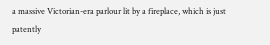a massive Victorian-era parlour lit by a fireplace, which is just patently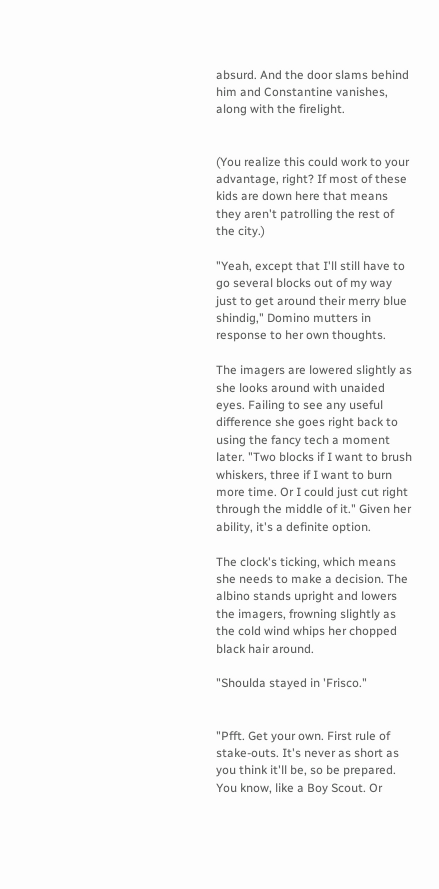absurd. And the door slams behind him and Constantine vanishes, along with the firelight.


(You realize this could work to your advantage, right? If most of these kids are down here that means they aren't patrolling the rest of the city.)

"Yeah, except that I'll still have to go several blocks out of my way just to get around their merry blue shindig," Domino mutters in response to her own thoughts.

The imagers are lowered slightly as she looks around with unaided eyes. Failing to see any useful difference she goes right back to using the fancy tech a moment later. "Two blocks if I want to brush whiskers, three if I want to burn more time. Or I could just cut right through the middle of it." Given her ability, it's a definite option.

The clock's ticking, which means she needs to make a decision. The albino stands upright and lowers the imagers, frowning slightly as the cold wind whips her chopped black hair around.

"Shoulda stayed in 'Frisco."


"Pfft. Get your own. First rule of stake-outs. It's never as short as you think it'll be, so be prepared. You know, like a Boy Scout. Or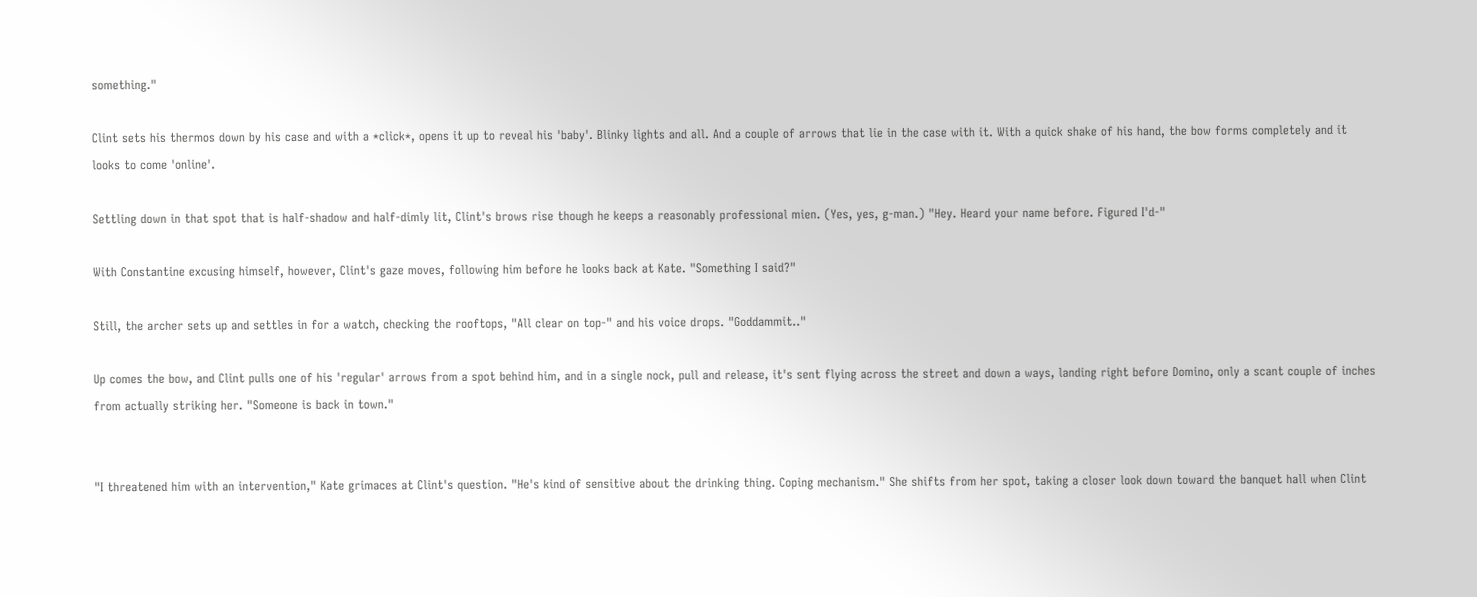something."

Clint sets his thermos down by his case and with a *click*, opens it up to reveal his 'baby'. Blinky lights and all. And a couple of arrows that lie in the case with it. With a quick shake of his hand, the bow forms completely and it looks to come 'online'.

Settling down in that spot that is half-shadow and half-dimly lit, Clint's brows rise though he keeps a reasonably professional mien. (Yes, yes, g-man.) "Hey. Heard your name before. Figured I'd-"

With Constantine excusing himself, however, Clint's gaze moves, following him before he looks back at Kate. "Something I said?"

Still, the archer sets up and settles in for a watch, checking the rooftops, "All clear on top-" and his voice drops. "Goddammit.."

Up comes the bow, and Clint pulls one of his 'regular' arrows from a spot behind him, and in a single nock, pull and release, it's sent flying across the street and down a ways, landing right before Domino, only a scant couple of inches from actually striking her. "Someone is back in town."


"I threatened him with an intervention," Kate grimaces at Clint's question. "He's kind of sensitive about the drinking thing. Coping mechanism." She shifts from her spot, taking a closer look down toward the banquet hall when Clint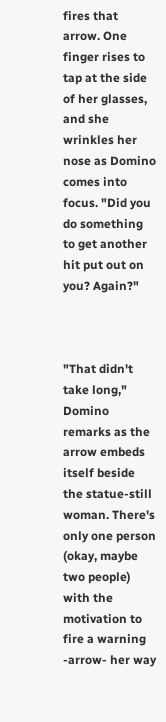fires that arrow. One finger rises to tap at the side of her glasses, and she wrinkles her nose as Domino comes into focus. "Did you do something to get another hit put out on you? Again?"



"That didn't take long," Domino remarks as the arrow embeds itself beside the statue-still woman. There's only one person (okay, maybe two people) with the motivation to fire a warning -arrow- her way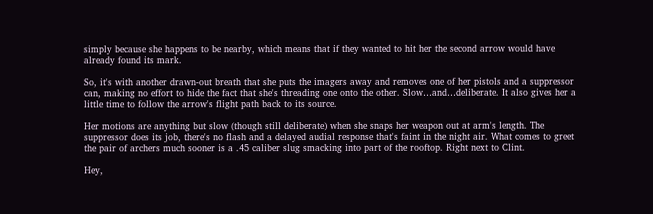simply because she happens to be nearby, which means that if they wanted to hit her the second arrow would have already found its mark.

So, it's with another drawn-out breath that she puts the imagers away and removes one of her pistols and a suppressor can, making no effort to hide the fact that she's threading one onto the other. Slow…and…deliberate. It also gives her a little time to follow the arrow's flight path back to its source.

Her motions are anything but slow (though still deliberate) when she snaps her weapon out at arm's length. The suppressor does its job, there's no flash and a delayed audial response that's faint in the night air. What comes to greet the pair of archers much sooner is a .45 caliber slug smacking into part of the rooftop. Right next to Clint.

Hey,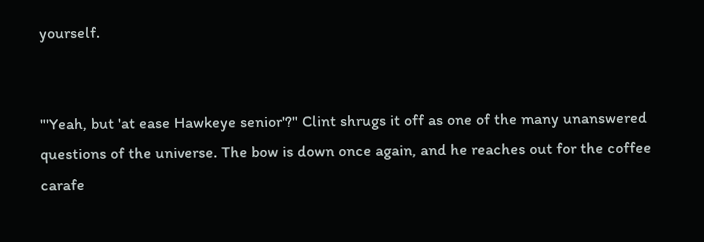yourself.


"'Yeah, but 'at ease Hawkeye senior'?" Clint shrugs it off as one of the many unanswered questions of the universe. The bow is down once again, and he reaches out for the coffee carafe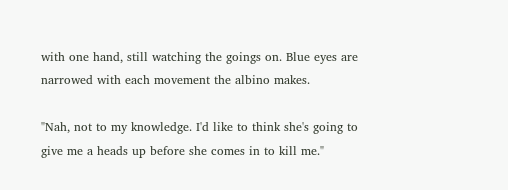with one hand, still watching the goings on. Blue eyes are narrowed with each movement the albino makes.

"Nah, not to my knowledge. I'd like to think she's going to give me a heads up before she comes in to kill me."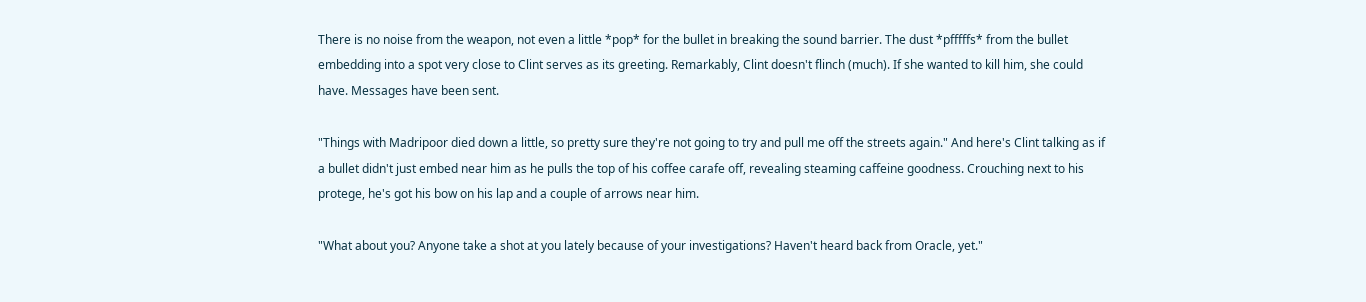There is no noise from the weapon, not even a little *pop* for the bullet in breaking the sound barrier. The dust *pfffffs* from the bullet embedding into a spot very close to Clint serves as its greeting. Remarkably, Clint doesn't flinch (much). If she wanted to kill him, she could have. Messages have been sent.

"Things with Madripoor died down a little, so pretty sure they're not going to try and pull me off the streets again." And here's Clint talking as if a bullet didn't just embed near him as he pulls the top of his coffee carafe off, revealing steaming caffeine goodness. Crouching next to his protege, he's got his bow on his lap and a couple of arrows near him.

"What about you? Anyone take a shot at you lately because of your investigations? Haven't heard back from Oracle, yet."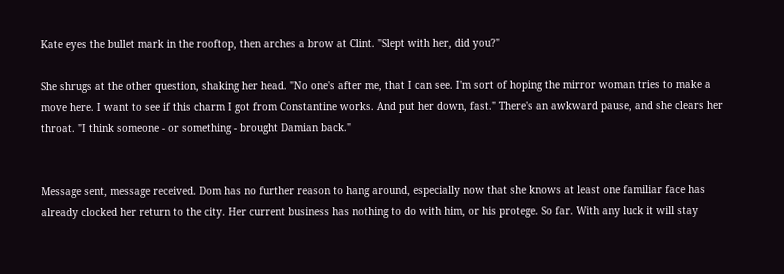Kate eyes the bullet mark in the rooftop, then arches a brow at Clint. "Slept with her, did you?"

She shrugs at the other question, shaking her head. "No one's after me, that I can see. I'm sort of hoping the mirror woman tries to make a move here. I want to see if this charm I got from Constantine works. And put her down, fast." There's an awkward pause, and she clears her throat. "I think someone - or something - brought Damian back."


Message sent, message received. Dom has no further reason to hang around, especially now that she knows at least one familiar face has already clocked her return to the city. Her current business has nothing to do with him, or his protege. So far. With any luck it will stay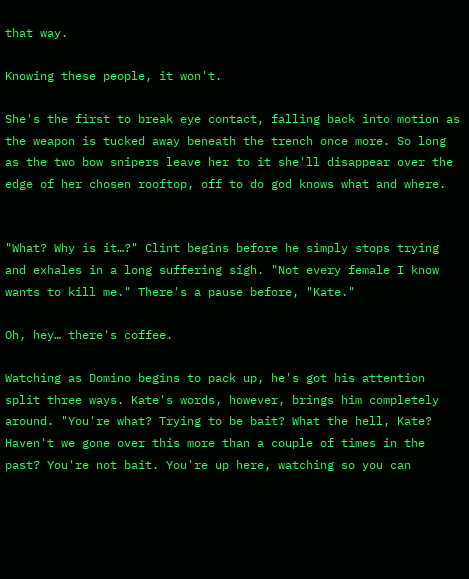that way.

Knowing these people, it won't.

She's the first to break eye contact, falling back into motion as the weapon is tucked away beneath the trench once more. So long as the two bow snipers leave her to it she'll disappear over the edge of her chosen rooftop, off to do god knows what and where.


"What? Why is it…?" Clint begins before he simply stops trying and exhales in a long suffering sigh. "Not every female I know wants to kill me." There's a pause before, "Kate."

Oh, hey… there's coffee.

Watching as Domino begins to pack up, he's got his attention split three ways. Kate's words, however, brings him completely around. "You're what? Trying to be bait? What the hell, Kate? Haven't we gone over this more than a couple of times in the past? You're not bait. You're up here, watching so you can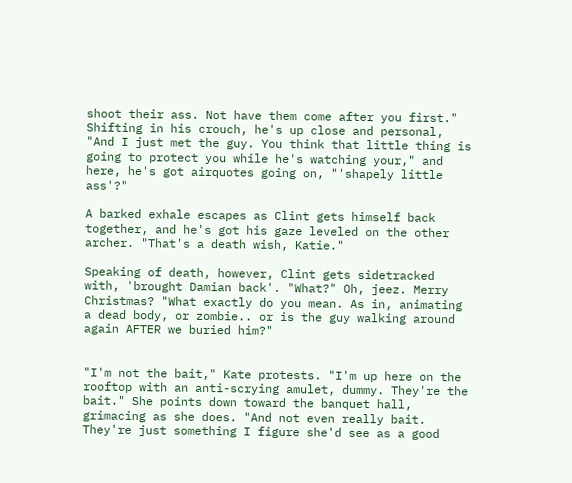shoot their ass. Not have them come after you first." Shifting in his crouch, he's up close and personal, "And I just met the guy. You think that little thing is going to protect you while he's watching your," and here, he's got airquotes going on, "'shapely little ass'?"

A barked exhale escapes as Clint gets himself back together, and he's got his gaze leveled on the other archer. "That's a death wish, Katie."

Speaking of death, however, Clint gets sidetracked with, 'brought Damian back'. "What?" Oh, jeez. Merry Christmas? "What exactly do you mean. As in, animating a dead body, or zombie.. or is the guy walking around again AFTER we buried him?"


"I'm not the bait," Kate protests. "I'm up here on the rooftop with an anti-scrying amulet, dummy. They're the bait." She points down toward the banquet hall, grimacing as she does. "And not even really bait. They're just something I figure she'd see as a good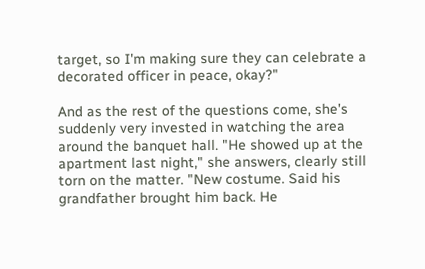target, so I'm making sure they can celebrate a decorated officer in peace, okay?"

And as the rest of the questions come, she's suddenly very invested in watching the area around the banquet hall. "He showed up at the apartment last night," she answers, clearly still torn on the matter. "New costume. Said his grandfather brought him back. He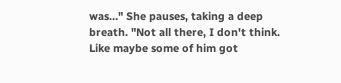was…" She pauses, taking a deep breath. "Not all there, I don't think. Like maybe some of him got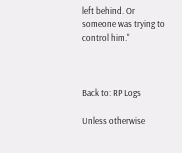left behind. Or someone was trying to control him."



Back to: RP Logs

Unless otherwise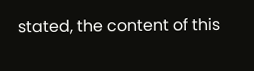stated, the content of this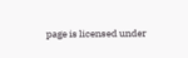page is licensed under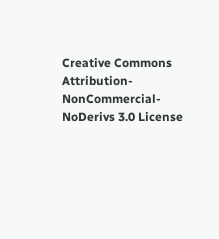Creative Commons Attribution-NonCommercial-NoDerivs 3.0 License